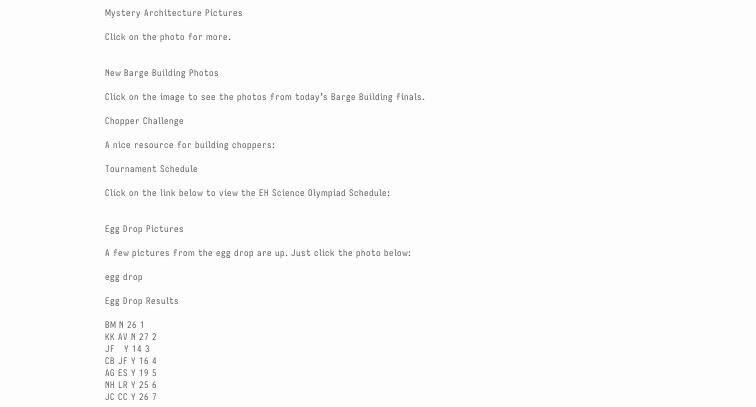Mystery Architecture Pictures

Click on the photo for more.


New Barge Building Photos

Click on the image to see the photos from today’s Barge Building finals.

Chopper Challenge

A nice resource for building choppers:

Tournament Schedule

Click on the link below to view the EH Science Olympiad Schedule:


Egg Drop Pictures

A few pictures from the egg drop are up. Just click the photo below:

egg drop

Egg Drop Results

BM N 26 1
KK AV N 27 2
JF   Y 14 3
CB JF Y 16 4
AG ES Y 19 5
NH LR Y 25 6
JC CC Y 26 7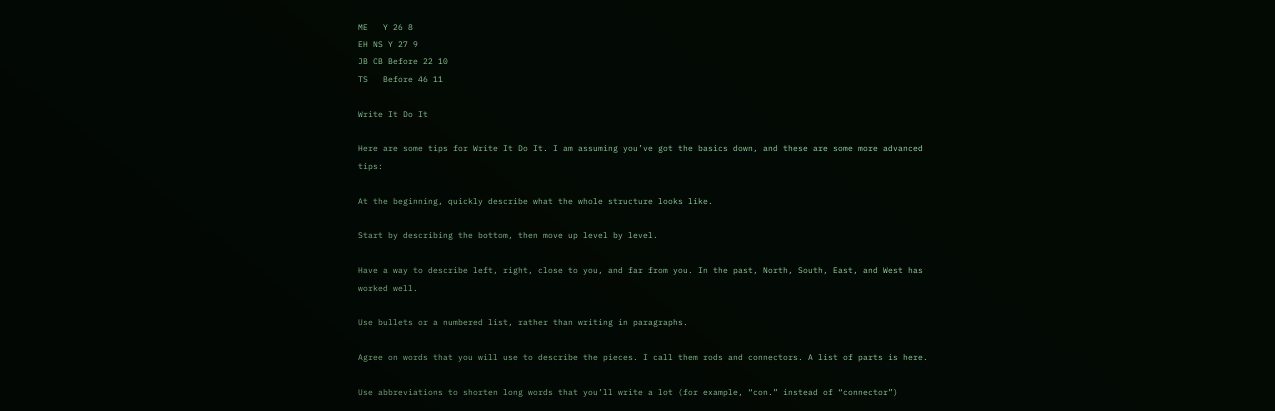ME   Y 26 8
EH NS Y 27 9
JB CB Before 22 10
TS   Before 46 11

Write It Do It

Here are some tips for Write It Do It. I am assuming you’ve got the basics down, and these are some more advanced tips:

At the beginning, quickly describe what the whole structure looks like.

Start by describing the bottom, then move up level by level.

Have a way to describe left, right, close to you, and far from you. In the past, North, South, East, and West has worked well.

Use bullets or a numbered list, rather than writing in paragraphs.

Agree on words that you will use to describe the pieces. I call them rods and connectors. A list of parts is here.

Use abbreviations to shorten long words that you’ll write a lot (for example, “con.” instead of “connector”)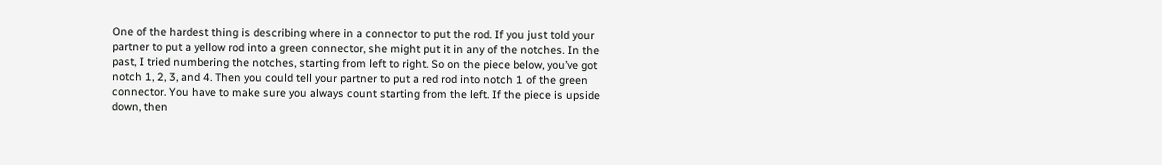One of the hardest thing is describing where in a connector to put the rod. If you just told your partner to put a yellow rod into a green connector, she might put it in any of the notches. In the past, I tried numbering the notches, starting from left to right. So on the piece below, you’ve got notch 1, 2, 3, and 4. Then you could tell your partner to put a red rod into notch 1 of the green connector. You have to make sure you always count starting from the left. If the piece is upside down, then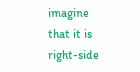imagine that it is right-side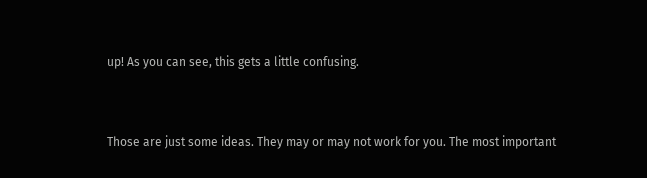up! As you can see, this gets a little confusing.


Those are just some ideas. They may or may not work for you. The most important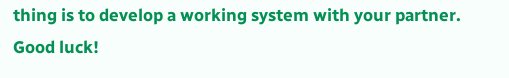thing is to develop a working system with your partner. Good luck!